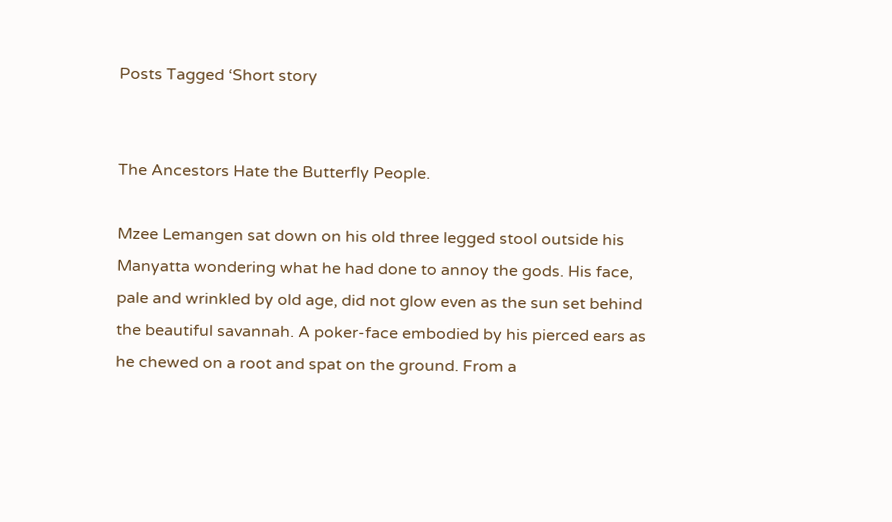Posts Tagged ‘Short story


The Ancestors Hate the Butterfly People.

Mzee Lemangen sat down on his old three legged stool outside his Manyatta wondering what he had done to annoy the gods. His face, pale and wrinkled by old age, did not glow even as the sun set behind the beautiful savannah. A poker-face embodied by his pierced ears as he chewed on a root and spat on the ground. From a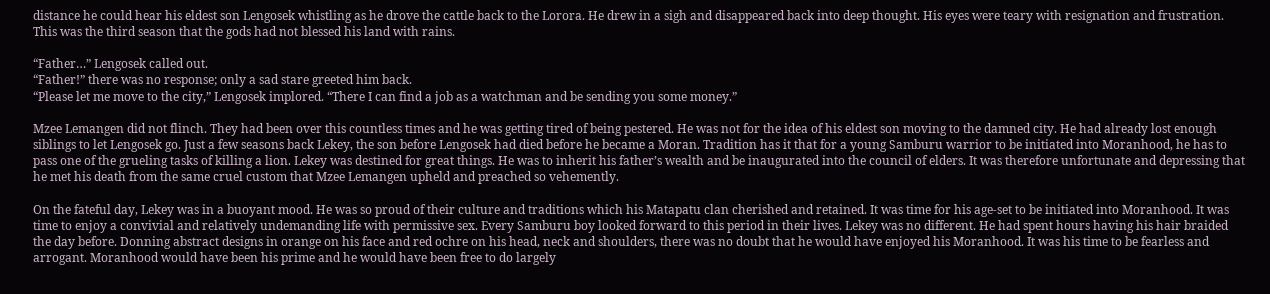distance he could hear his eldest son Lengosek whistling as he drove the cattle back to the Lorora. He drew in a sigh and disappeared back into deep thought. His eyes were teary with resignation and frustration. This was the third season that the gods had not blessed his land with rains.

“Father…” Lengosek called out.
“Father!” there was no response; only a sad stare greeted him back.
“Please let me move to the city,” Lengosek implored. “There I can find a job as a watchman and be sending you some money.”

Mzee Lemangen did not flinch. They had been over this countless times and he was getting tired of being pestered. He was not for the idea of his eldest son moving to the damned city. He had already lost enough siblings to let Lengosek go. Just a few seasons back Lekey, the son before Lengosek had died before he became a Moran. Tradition has it that for a young Samburu warrior to be initiated into Moranhood, he has to pass one of the grueling tasks of killing a lion. Lekey was destined for great things. He was to inherit his father’s wealth and be inaugurated into the council of elders. It was therefore unfortunate and depressing that he met his death from the same cruel custom that Mzee Lemangen upheld and preached so vehemently.

On the fateful day, Lekey was in a buoyant mood. He was so proud of their culture and traditions which his Matapatu clan cherished and retained. It was time for his age-set to be initiated into Moranhood. It was time to enjoy a convivial and relatively undemanding life with permissive sex. Every Samburu boy looked forward to this period in their lives. Lekey was no different. He had spent hours having his hair braided the day before. Donning abstract designs in orange on his face and red ochre on his head, neck and shoulders, there was no doubt that he would have enjoyed his Moranhood. It was his time to be fearless and arrogant. Moranhood would have been his prime and he would have been free to do largely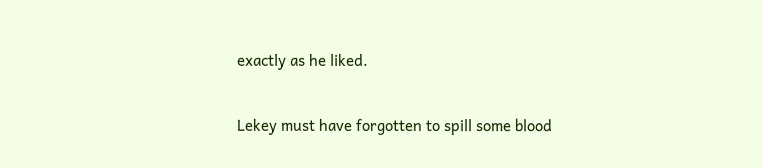exactly as he liked.

Lekey must have forgotten to spill some blood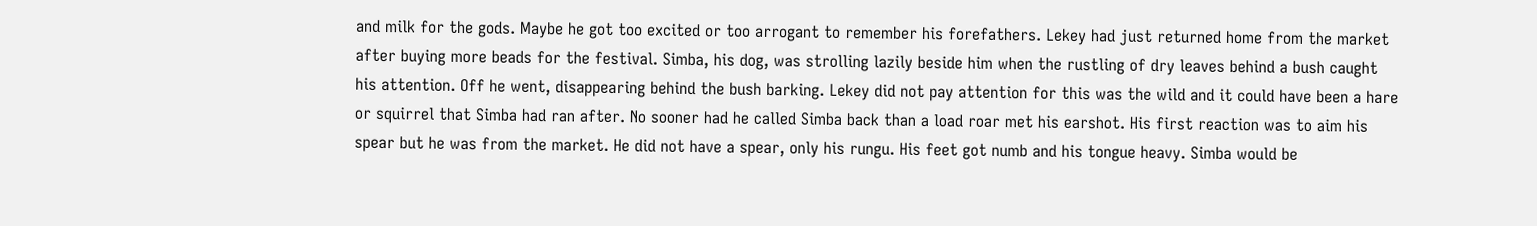and milk for the gods. Maybe he got too excited or too arrogant to remember his forefathers. Lekey had just returned home from the market after buying more beads for the festival. Simba, his dog, was strolling lazily beside him when the rustling of dry leaves behind a bush caught his attention. Off he went, disappearing behind the bush barking. Lekey did not pay attention for this was the wild and it could have been a hare or squirrel that Simba had ran after. No sooner had he called Simba back than a load roar met his earshot. His first reaction was to aim his spear but he was from the market. He did not have a spear, only his rungu. His feet got numb and his tongue heavy. Simba would be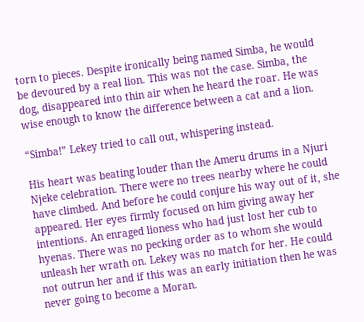torn to pieces. Despite ironically being named Simba, he would be devoured by a real lion. This was not the case. Simba, the dog, disappeared into thin air when he heard the roar. He was wise enough to know the difference between a cat and a lion.

“Simba!” Lekey tried to call out, whispering instead.

His heart was beating louder than the Ameru drums in a Njuri Njeke celebration. There were no trees nearby where he could have climbed. And before he could conjure his way out of it, she appeared. Her eyes firmly focused on him giving away her intentions. An enraged lioness who had just lost her cub to hyenas. There was no pecking order as to whom she would unleash her wrath on. Lekey was no match for her. He could not outrun her and if this was an early initiation then he was never going to become a Moran.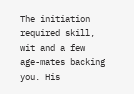The initiation required skill, wit and a few age-mates backing you. His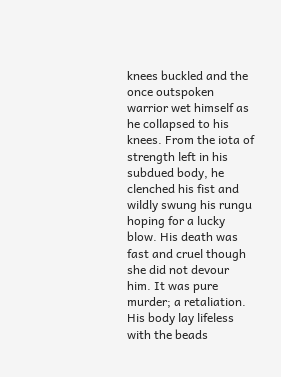knees buckled and the once outspoken warrior wet himself as he collapsed to his knees. From the iota of strength left in his subdued body, he clenched his fist and wildly swung his rungu hoping for a lucky blow. His death was fast and cruel though she did not devour him. It was pure murder; a retaliation. His body lay lifeless with the beads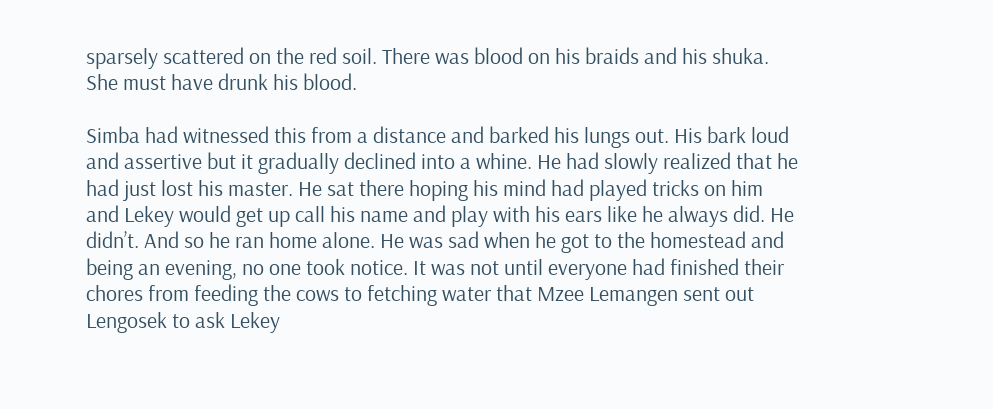sparsely scattered on the red soil. There was blood on his braids and his shuka. She must have drunk his blood.

Simba had witnessed this from a distance and barked his lungs out. His bark loud and assertive but it gradually declined into a whine. He had slowly realized that he had just lost his master. He sat there hoping his mind had played tricks on him and Lekey would get up call his name and play with his ears like he always did. He didn’t. And so he ran home alone. He was sad when he got to the homestead and being an evening, no one took notice. It was not until everyone had finished their chores from feeding the cows to fetching water that Mzee Lemangen sent out Lengosek to ask Lekey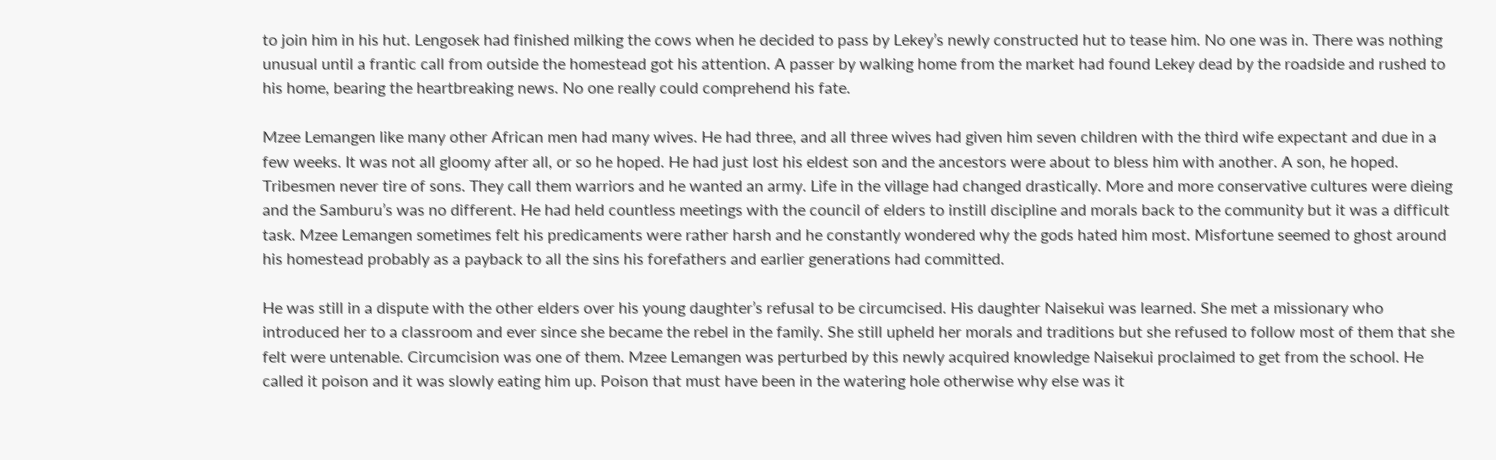to join him in his hut. Lengosek had finished milking the cows when he decided to pass by Lekey’s newly constructed hut to tease him. No one was in. There was nothing unusual until a frantic call from outside the homestead got his attention. A passer by walking home from the market had found Lekey dead by the roadside and rushed to his home, bearing the heartbreaking news. No one really could comprehend his fate.

Mzee Lemangen like many other African men had many wives. He had three, and all three wives had given him seven children with the third wife expectant and due in a few weeks. It was not all gloomy after all, or so he hoped. He had just lost his eldest son and the ancestors were about to bless him with another. A son, he hoped. Tribesmen never tire of sons. They call them warriors and he wanted an army. Life in the village had changed drastically. More and more conservative cultures were dieing and the Samburu’s was no different. He had held countless meetings with the council of elders to instill discipline and morals back to the community but it was a difficult task. Mzee Lemangen sometimes felt his predicaments were rather harsh and he constantly wondered why the gods hated him most. Misfortune seemed to ghost around his homestead probably as a payback to all the sins his forefathers and earlier generations had committed.

He was still in a dispute with the other elders over his young daughter’s refusal to be circumcised. His daughter Naisekui was learned. She met a missionary who introduced her to a classroom and ever since she became the rebel in the family. She still upheld her morals and traditions but she refused to follow most of them that she felt were untenable. Circumcision was one of them. Mzee Lemangen was perturbed by this newly acquired knowledge Naisekui proclaimed to get from the school. He called it poison and it was slowly eating him up. Poison that must have been in the watering hole otherwise why else was it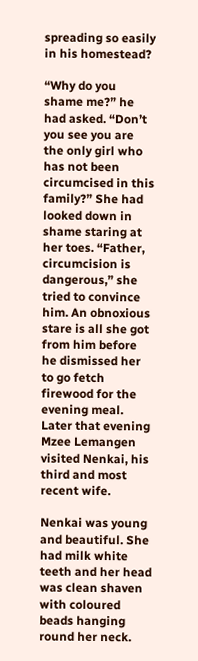spreading so easily in his homestead?

“Why do you shame me?” he had asked. “Don’t you see you are the only girl who has not been circumcised in this family?” She had looked down in shame staring at her toes. “Father, circumcision is dangerous,” she tried to convince him. An obnoxious stare is all she got from him before he dismissed her to go fetch firewood for the evening meal. Later that evening Mzee Lemangen visited Nenkai, his third and most recent wife.

Nenkai was young and beautiful. She had milk white teeth and her head was clean shaven with coloured beads hanging round her neck.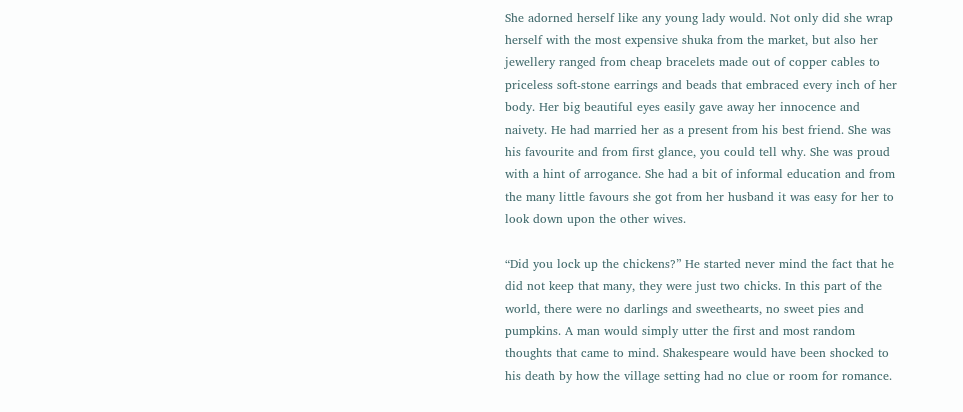She adorned herself like any young lady would. Not only did she wrap herself with the most expensive shuka from the market, but also her jewellery ranged from cheap bracelets made out of copper cables to priceless soft-stone earrings and beads that embraced every inch of her body. Her big beautiful eyes easily gave away her innocence and naivety. He had married her as a present from his best friend. She was his favourite and from first glance, you could tell why. She was proud with a hint of arrogance. She had a bit of informal education and from the many little favours she got from her husband it was easy for her to look down upon the other wives.

“Did you lock up the chickens?” He started never mind the fact that he did not keep that many, they were just two chicks. In this part of the world, there were no darlings and sweethearts, no sweet pies and pumpkins. A man would simply utter the first and most random thoughts that came to mind. Shakespeare would have been shocked to his death by how the village setting had no clue or room for romance.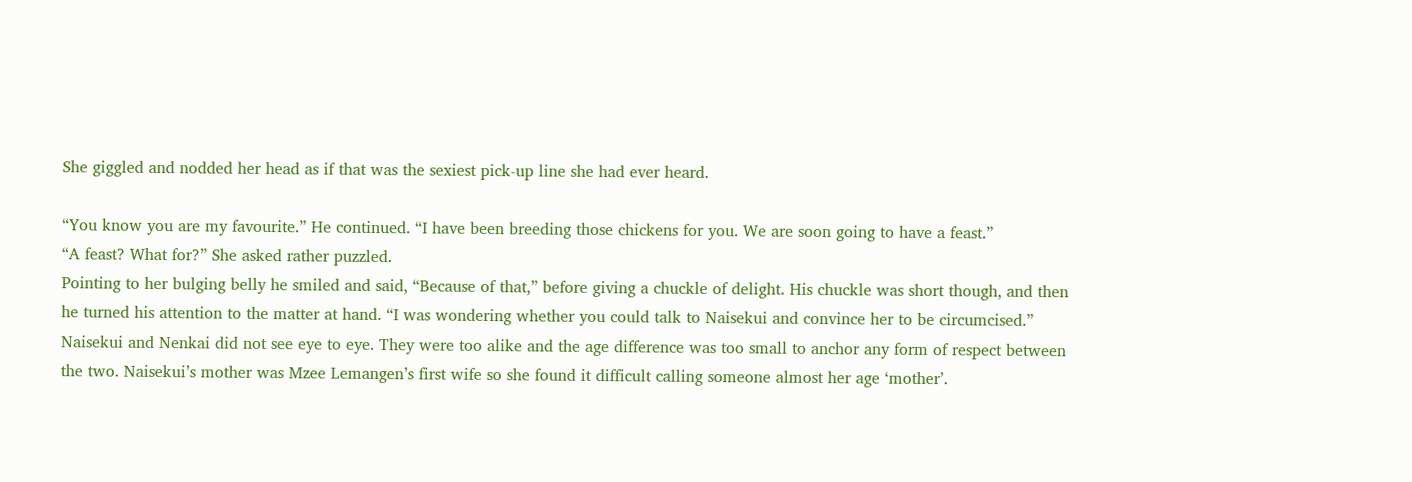She giggled and nodded her head as if that was the sexiest pick-up line she had ever heard.

“You know you are my favourite.” He continued. “I have been breeding those chickens for you. We are soon going to have a feast.”
“A feast? What for?” She asked rather puzzled.
Pointing to her bulging belly he smiled and said, “Because of that,” before giving a chuckle of delight. His chuckle was short though, and then he turned his attention to the matter at hand. “I was wondering whether you could talk to Naisekui and convince her to be circumcised.” Naisekui and Nenkai did not see eye to eye. They were too alike and the age difference was too small to anchor any form of respect between the two. Naisekui’s mother was Mzee Lemangen’s first wife so she found it difficult calling someone almost her age ‘mother’.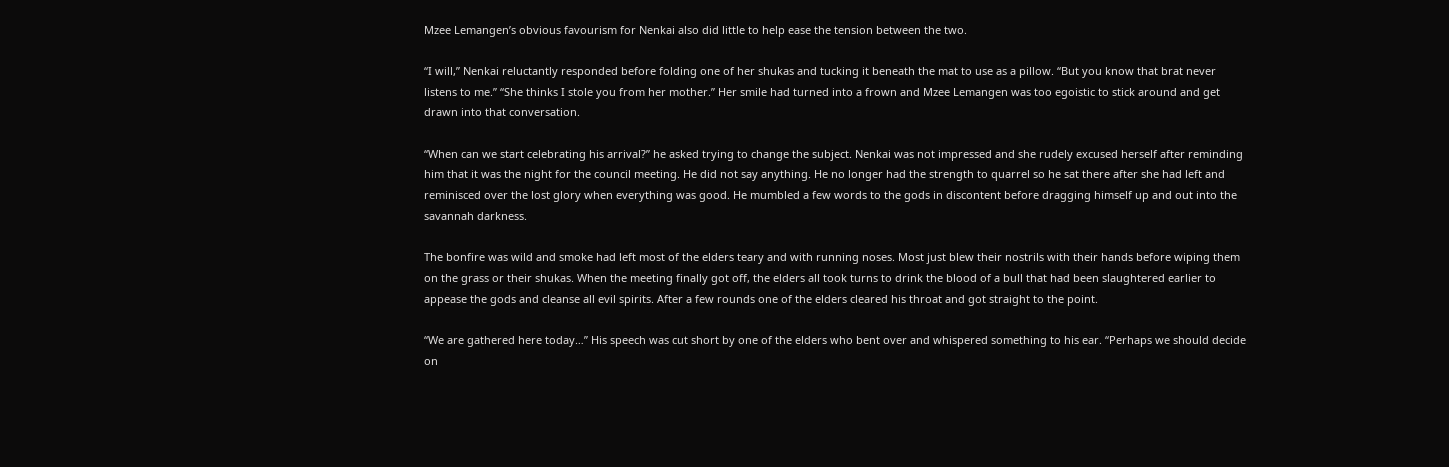Mzee Lemangen’s obvious favourism for Nenkai also did little to help ease the tension between the two.

“I will,” Nenkai reluctantly responded before folding one of her shukas and tucking it beneath the mat to use as a pillow. “But you know that brat never listens to me.” “She thinks I stole you from her mother.” Her smile had turned into a frown and Mzee Lemangen was too egoistic to stick around and get drawn into that conversation.

“When can we start celebrating his arrival?” he asked trying to change the subject. Nenkai was not impressed and she rudely excused herself after reminding him that it was the night for the council meeting. He did not say anything. He no longer had the strength to quarrel so he sat there after she had left and reminisced over the lost glory when everything was good. He mumbled a few words to the gods in discontent before dragging himself up and out into the savannah darkness.

The bonfire was wild and smoke had left most of the elders teary and with running noses. Most just blew their nostrils with their hands before wiping them on the grass or their shukas. When the meeting finally got off, the elders all took turns to drink the blood of a bull that had been slaughtered earlier to appease the gods and cleanse all evil spirits. After a few rounds one of the elders cleared his throat and got straight to the point.

“We are gathered here today…” His speech was cut short by one of the elders who bent over and whispered something to his ear. “Perhaps we should decide on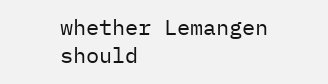whether Lemangen should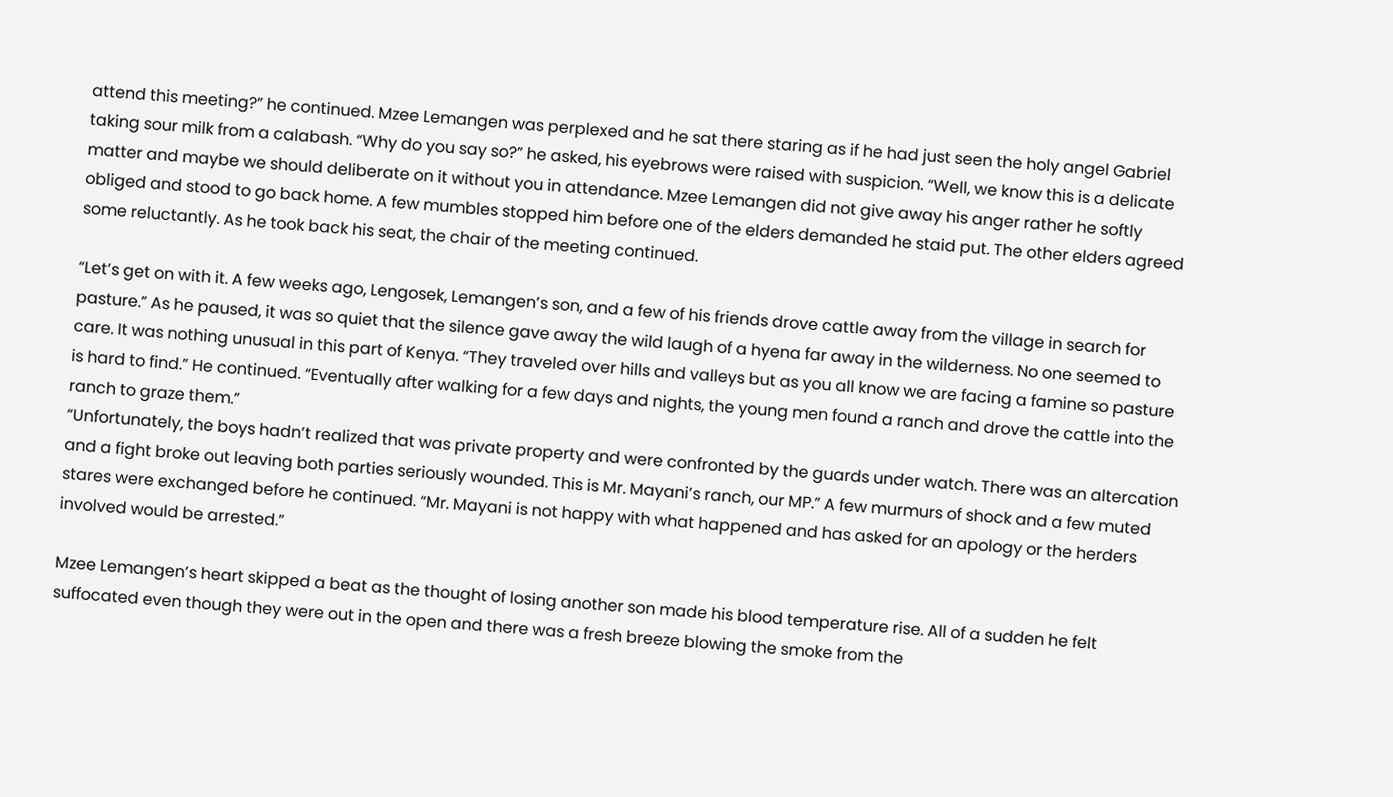attend this meeting?” he continued. Mzee Lemangen was perplexed and he sat there staring as if he had just seen the holy angel Gabriel taking sour milk from a calabash. “Why do you say so?” he asked, his eyebrows were raised with suspicion. “Well, we know this is a delicate matter and maybe we should deliberate on it without you in attendance. Mzee Lemangen did not give away his anger rather he softly obliged and stood to go back home. A few mumbles stopped him before one of the elders demanded he staid put. The other elders agreed some reluctantly. As he took back his seat, the chair of the meeting continued.

“Let’s get on with it. A few weeks ago, Lengosek, Lemangen’s son, and a few of his friends drove cattle away from the village in search for pasture.” As he paused, it was so quiet that the silence gave away the wild laugh of a hyena far away in the wilderness. No one seemed to care. It was nothing unusual in this part of Kenya. “They traveled over hills and valleys but as you all know we are facing a famine so pasture is hard to find.” He continued. “Eventually after walking for a few days and nights, the young men found a ranch and drove the cattle into the ranch to graze them.”
“Unfortunately, the boys hadn’t realized that was private property and were confronted by the guards under watch. There was an altercation and a fight broke out leaving both parties seriously wounded. This is Mr. Mayani’s ranch, our MP.” A few murmurs of shock and a few muted stares were exchanged before he continued. “Mr. Mayani is not happy with what happened and has asked for an apology or the herders involved would be arrested.”

Mzee Lemangen’s heart skipped a beat as the thought of losing another son made his blood temperature rise. All of a sudden he felt suffocated even though they were out in the open and there was a fresh breeze blowing the smoke from the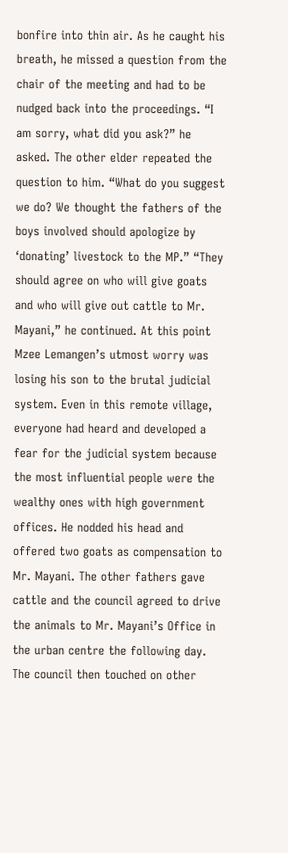bonfire into thin air. As he caught his breath, he missed a question from the chair of the meeting and had to be nudged back into the proceedings. “I am sorry, what did you ask?” he asked. The other elder repeated the question to him. “What do you suggest we do? We thought the fathers of the boys involved should apologize by ‘donating’ livestock to the MP.” “They should agree on who will give goats and who will give out cattle to Mr. Mayani,” he continued. At this point Mzee Lemangen’s utmost worry was losing his son to the brutal judicial system. Even in this remote village, everyone had heard and developed a fear for the judicial system because the most influential people were the wealthy ones with high government offices. He nodded his head and offered two goats as compensation to Mr. Mayani. The other fathers gave cattle and the council agreed to drive the animals to Mr. Mayani’s Office in the urban centre the following day. The council then touched on other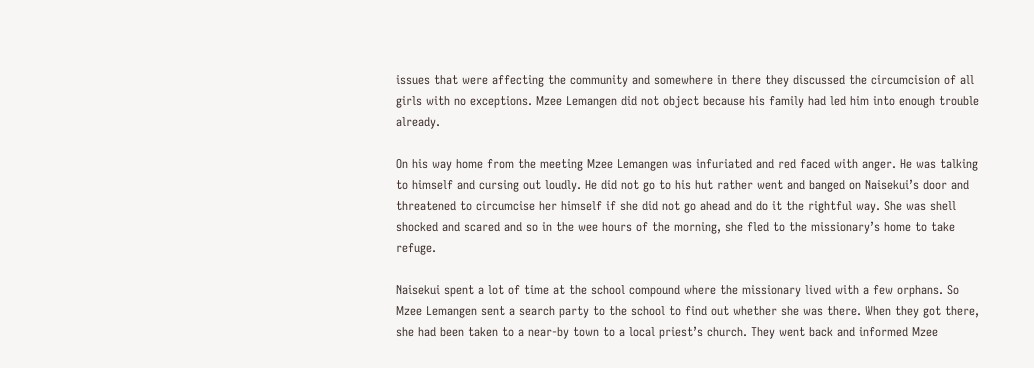issues that were affecting the community and somewhere in there they discussed the circumcision of all girls with no exceptions. Mzee Lemangen did not object because his family had led him into enough trouble already.

On his way home from the meeting Mzee Lemangen was infuriated and red faced with anger. He was talking to himself and cursing out loudly. He did not go to his hut rather went and banged on Naisekui’s door and threatened to circumcise her himself if she did not go ahead and do it the rightful way. She was shell shocked and scared and so in the wee hours of the morning, she fled to the missionary’s home to take refuge.

Naisekui spent a lot of time at the school compound where the missionary lived with a few orphans. So Mzee Lemangen sent a search party to the school to find out whether she was there. When they got there, she had been taken to a near-by town to a local priest’s church. They went back and informed Mzee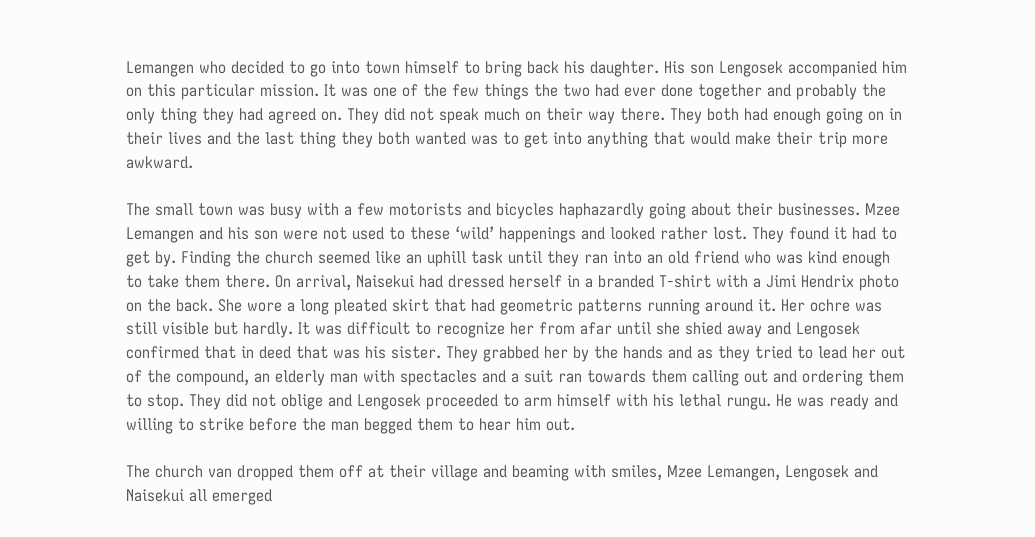Lemangen who decided to go into town himself to bring back his daughter. His son Lengosek accompanied him on this particular mission. It was one of the few things the two had ever done together and probably the only thing they had agreed on. They did not speak much on their way there. They both had enough going on in their lives and the last thing they both wanted was to get into anything that would make their trip more awkward.

The small town was busy with a few motorists and bicycles haphazardly going about their businesses. Mzee Lemangen and his son were not used to these ‘wild’ happenings and looked rather lost. They found it had to get by. Finding the church seemed like an uphill task until they ran into an old friend who was kind enough to take them there. On arrival, Naisekui had dressed herself in a branded T-shirt with a Jimi Hendrix photo on the back. She wore a long pleated skirt that had geometric patterns running around it. Her ochre was still visible but hardly. It was difficult to recognize her from afar until she shied away and Lengosek confirmed that in deed that was his sister. They grabbed her by the hands and as they tried to lead her out of the compound, an elderly man with spectacles and a suit ran towards them calling out and ordering them to stop. They did not oblige and Lengosek proceeded to arm himself with his lethal rungu. He was ready and willing to strike before the man begged them to hear him out.

The church van dropped them off at their village and beaming with smiles, Mzee Lemangen, Lengosek and Naisekui all emerged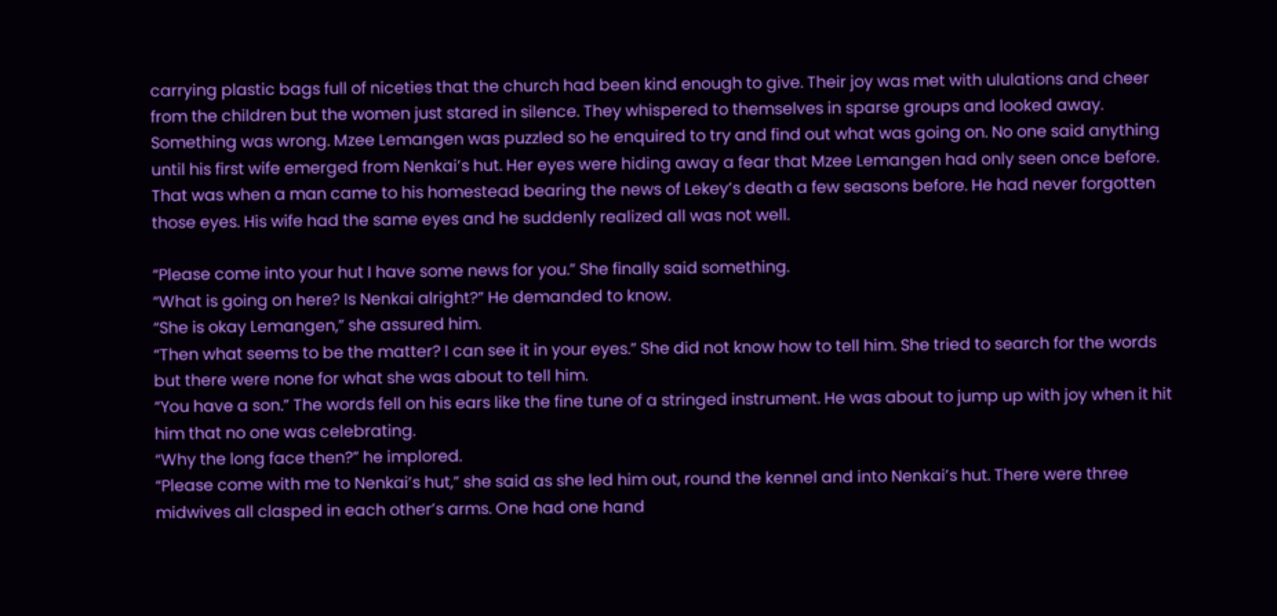carrying plastic bags full of niceties that the church had been kind enough to give. Their joy was met with ululations and cheer from the children but the women just stared in silence. They whispered to themselves in sparse groups and looked away. Something was wrong. Mzee Lemangen was puzzled so he enquired to try and find out what was going on. No one said anything until his first wife emerged from Nenkai’s hut. Her eyes were hiding away a fear that Mzee Lemangen had only seen once before. That was when a man came to his homestead bearing the news of Lekey’s death a few seasons before. He had never forgotten those eyes. His wife had the same eyes and he suddenly realized all was not well.

“Please come into your hut I have some news for you.” She finally said something.
“What is going on here? Is Nenkai alright?” He demanded to know.
“She is okay Lemangen,” she assured him.
“Then what seems to be the matter? I can see it in your eyes.” She did not know how to tell him. She tried to search for the words but there were none for what she was about to tell him.
“You have a son.” The words fell on his ears like the fine tune of a stringed instrument. He was about to jump up with joy when it hit him that no one was celebrating.
“Why the long face then?” he implored.
“Please come with me to Nenkai’s hut,” she said as she led him out, round the kennel and into Nenkai’s hut. There were three midwives all clasped in each other’s arms. One had one hand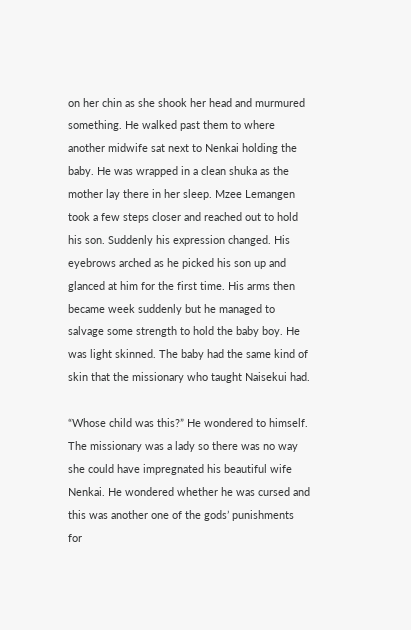on her chin as she shook her head and murmured something. He walked past them to where another midwife sat next to Nenkai holding the baby. He was wrapped in a clean shuka as the mother lay there in her sleep. Mzee Lemangen took a few steps closer and reached out to hold his son. Suddenly his expression changed. His eyebrows arched as he picked his son up and glanced at him for the first time. His arms then became week suddenly but he managed to salvage some strength to hold the baby boy. He was light skinned. The baby had the same kind of skin that the missionary who taught Naisekui had.

“Whose child was this?” He wondered to himself. The missionary was a lady so there was no way she could have impregnated his beautiful wife Nenkai. He wondered whether he was cursed and this was another one of the gods’ punishments for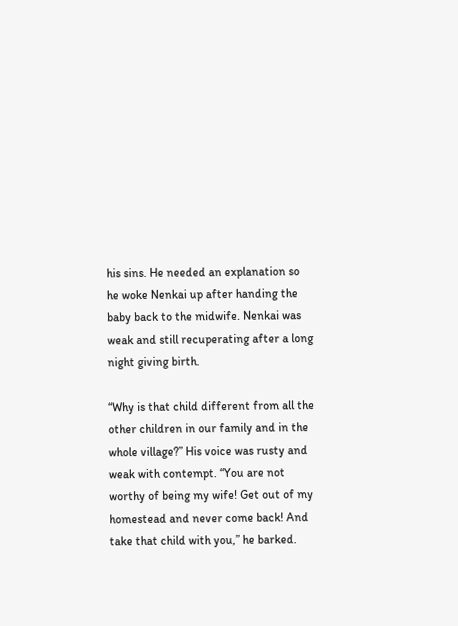his sins. He needed an explanation so he woke Nenkai up after handing the baby back to the midwife. Nenkai was weak and still recuperating after a long night giving birth.

“Why is that child different from all the other children in our family and in the whole village?” His voice was rusty and weak with contempt. “You are not worthy of being my wife! Get out of my homestead and never come back! And take that child with you,” he barked.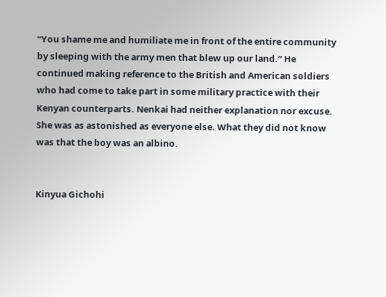“You shame me and humiliate me in front of the entire community by sleeping with the army men that blew up our land.” He continued making reference to the British and American soldiers who had come to take part in some military practice with their Kenyan counterparts. Nenkai had neither explanation nor excuse. She was as astonished as everyone else. What they did not know was that the boy was an albino.


Kinyua Gichohi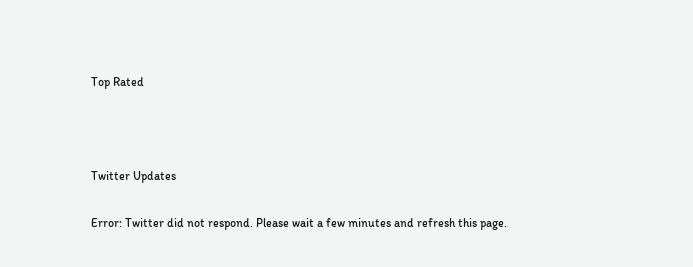Top Rated



Twitter Updates

Error: Twitter did not respond. Please wait a few minutes and refresh this page.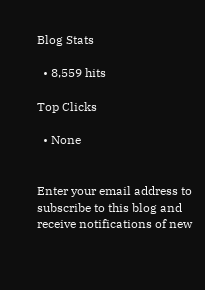Blog Stats

  • 8,559 hits

Top Clicks

  • None


Enter your email address to subscribe to this blog and receive notifications of new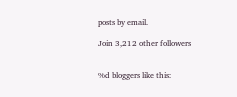posts by email.

Join 3,212 other followers


%d bloggers like this: